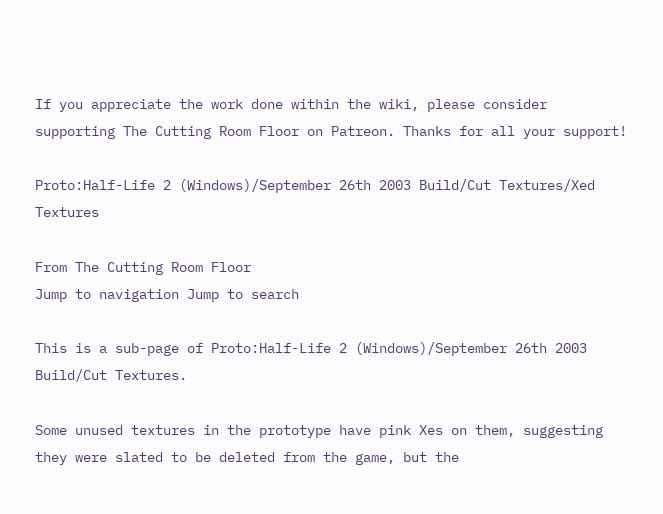If you appreciate the work done within the wiki, please consider supporting The Cutting Room Floor on Patreon. Thanks for all your support!

Proto:Half-Life 2 (Windows)/September 26th 2003 Build/Cut Textures/Xed Textures

From The Cutting Room Floor
Jump to navigation Jump to search

This is a sub-page of Proto:Half-Life 2 (Windows)/September 26th 2003 Build/Cut Textures.

Some unused textures in the prototype have pink Xes on them, suggesting they were slated to be deleted from the game, but the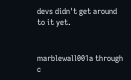devs didn't get around to it yet.


marblewall001a through c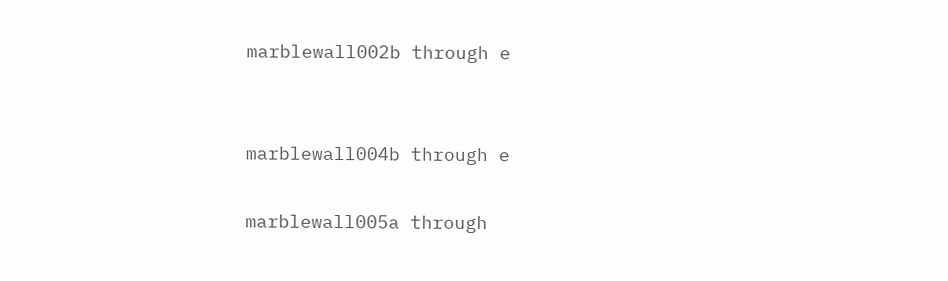marblewall002b through e


marblewall004b through e

marblewall005a through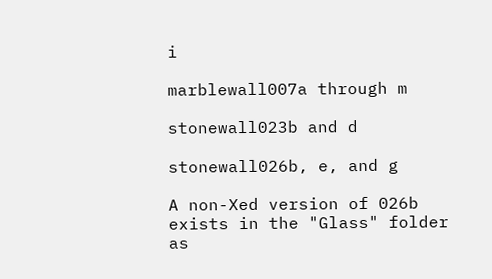i

marblewall007a through m

stonewall023b and d

stonewall026b, e, and g

A non-Xed version of 026b exists in the "Glass" folder as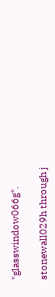"glasswindow066g".

stonewall029h through j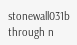stonewall031b through n